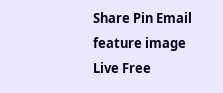Share Pin Email
feature image
Live Free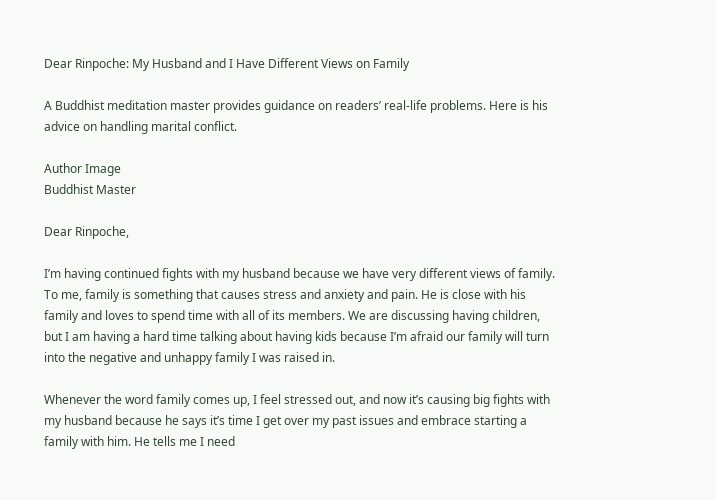Dear Rinpoche: My Husband and I Have Different Views on Family

A Buddhist meditation master provides guidance on readers’ real-life problems. Here is his advice on handling marital conflict.

Author Image
Buddhist Master

Dear Rinpoche,

I’m having continued fights with my husband because we have very different views of family. To me, family is something that causes stress and anxiety and pain. He is close with his family and loves to spend time with all of its members. We are discussing having children, but I am having a hard time talking about having kids because I’m afraid our family will turn into the negative and unhappy family I was raised in.

Whenever the word family comes up, I feel stressed out, and now it’s causing big fights with my husband because he says it’s time I get over my past issues and embrace starting a family with him. He tells me I need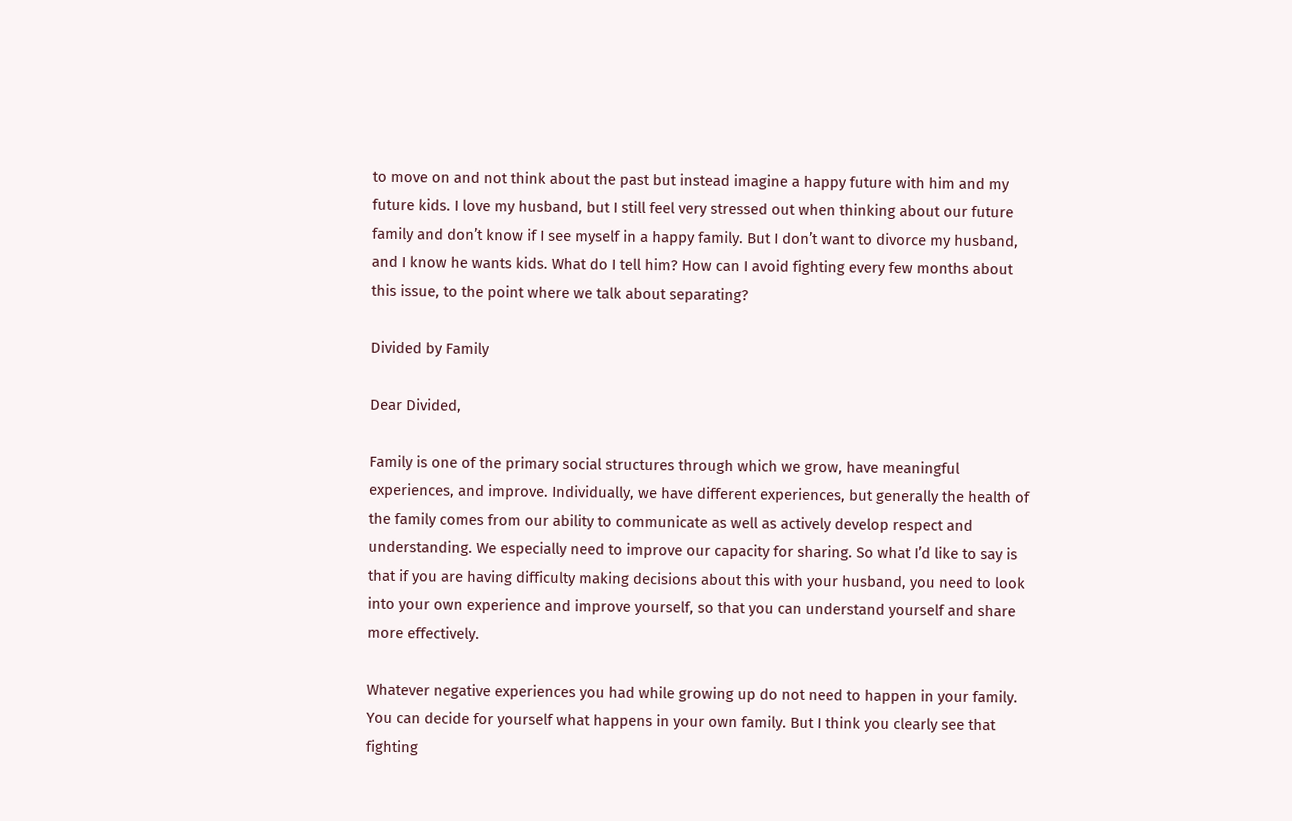to move on and not think about the past but instead imagine a happy future with him and my future kids. I love my husband, but I still feel very stressed out when thinking about our future family and don’t know if I see myself in a happy family. But I don’t want to divorce my husband, and I know he wants kids. What do I tell him? How can I avoid fighting every few months about this issue, to the point where we talk about separating?

Divided by Family

Dear Divided,

Family is one of the primary social structures through which we grow, have meaningful experiences, and improve. Individually, we have different experiences, but generally the health of the family comes from our ability to communicate as well as actively develop respect and understanding. We especially need to improve our capacity for sharing. So what I’d like to say is that if you are having difficulty making decisions about this with your husband, you need to look into your own experience and improve yourself, so that you can understand yourself and share more effectively.

Whatever negative experiences you had while growing up do not need to happen in your family. You can decide for yourself what happens in your own family. But I think you clearly see that fighting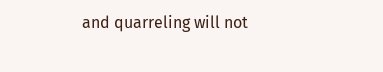and quarreling will not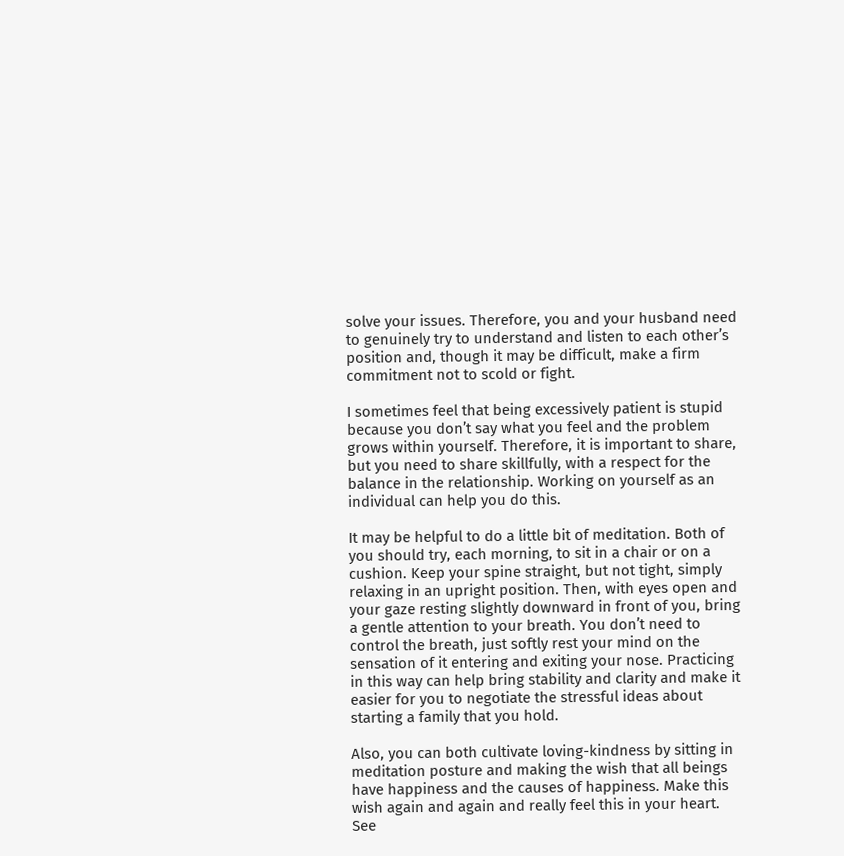solve your issues. Therefore, you and your husband need to genuinely try to understand and listen to each other’s position and, though it may be difficult, make a firm commitment not to scold or fight.

I sometimes feel that being excessively patient is stupid because you don’t say what you feel and the problem grows within yourself. Therefore, it is important to share, but you need to share skillfully, with a respect for the balance in the relationship. Working on yourself as an individual can help you do this.

It may be helpful to do a little bit of meditation. Both of you should try, each morning, to sit in a chair or on a cushion. Keep your spine straight, but not tight, simply relaxing in an upright position. Then, with eyes open and your gaze resting slightly downward in front of you, bring a gentle attention to your breath. You don’t need to control the breath, just softly rest your mind on the sensation of it entering and exiting your nose. Practicing in this way can help bring stability and clarity and make it easier for you to negotiate the stressful ideas about starting a family that you hold.

Also, you can both cultivate loving-kindness by sitting in meditation posture and making the wish that all beings have happiness and the causes of happiness. Make this wish again and again and really feel this in your heart. See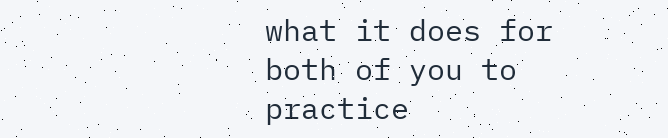what it does for both of you to practice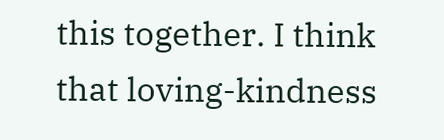this together. I think that loving-kindness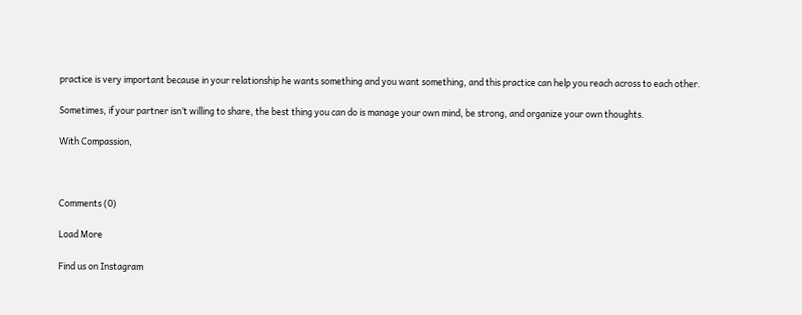practice is very important because in your relationship he wants something and you want something, and this practice can help you reach across to each other.

Sometimes, if your partner isn’t willing to share, the best thing you can do is manage your own mind, be strong, and organize your own thoughts.

With Compassion,



Comments (0)

Load More

Find us on Instagram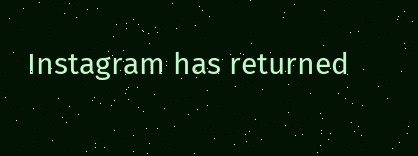Instagram has returned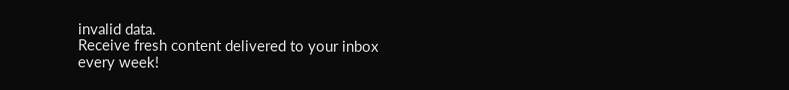invalid data.
Receive fresh content delivered to your inbox every week!